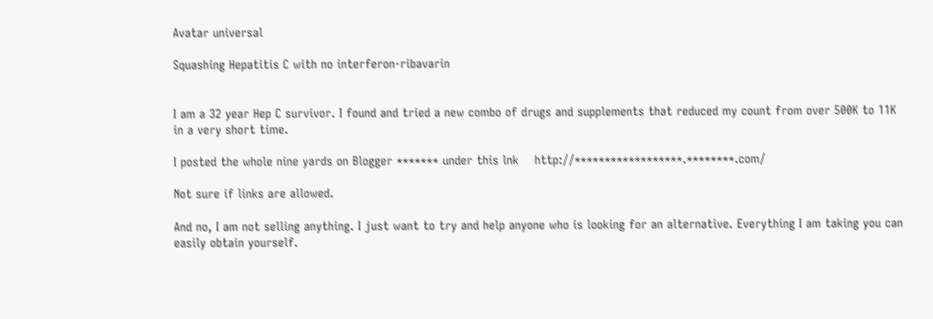Avatar universal

Squashing Hepatitis C with no interferon-ribavarin


I am a 32 year Hep C survivor. I found and tried a new combo of drugs and supplements that reduced my count from over 500K to 11K in a very short time.

I posted the whole nine yards on Blogger ******* under this lnk    http://******************.********.com/

Not sure if links are allowed.

And no, I am not selling anything. I just want to try and help anyone who is looking for an alternative. Everything I am taking you can easily obtain yourself.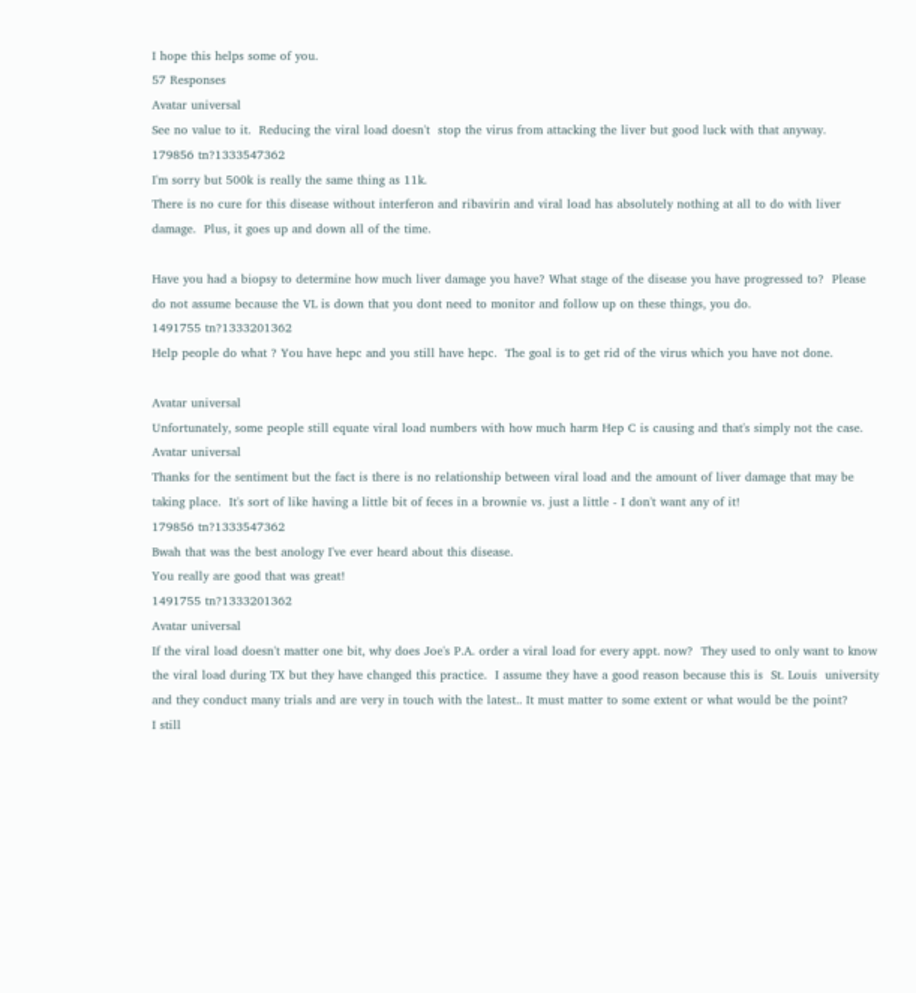I hope this helps some of you.
57 Responses
Avatar universal
See no value to it.  Reducing the viral load doesn't  stop the virus from attacking the liver but good luck with that anyway.
179856 tn?1333547362
I'm sorry but 500k is really the same thing as 11k.
There is no cure for this disease without interferon and ribavirin and viral load has absolutely nothing at all to do with liver damage.  Plus, it goes up and down all of the time.

Have you had a biopsy to determine how much liver damage you have? What stage of the disease you have progressed to?  Please do not assume because the VL is down that you dont need to monitor and follow up on these things, you do.
1491755 tn?1333201362
Help people do what ? You have hepc and you still have hepc.  The goal is to get rid of the virus which you have not done.

Avatar universal
Unfortunately, some people still equate viral load numbers with how much harm Hep C is causing and that's simply not the case.
Avatar universal
Thanks for the sentiment but the fact is there is no relationship between viral load and the amount of liver damage that may be taking place.  It's sort of like having a little bit of feces in a brownie vs. just a little - I don't want any of it!
179856 tn?1333547362
Bwah that was the best anology I've ever heard about this disease.
You really are good that was great!
1491755 tn?1333201362
Avatar universal
If the viral load doesn't matter one bit, why does Joe's P.A. order a viral load for every appt. now?  They used to only want to know the viral load during TX but they have changed this practice.  I assume they have a good reason because this is  St. Louis  university and they conduct many trials and are very in touch with the latest.. It must matter to some extent or what would be the point?
I still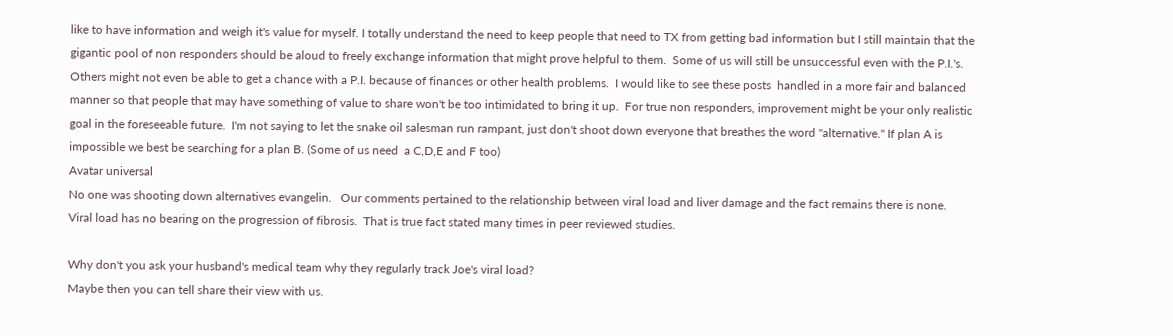like to have information and weigh it's value for myself. I totally understand the need to keep people that need to TX from getting bad information but I still maintain that the gigantic pool of non responders should be aloud to freely exchange information that might prove helpful to them.  Some of us will still be unsuccessful even with the P.I.'s.  Others might not even be able to get a chance with a P.I. because of finances or other health problems.  I would like to see these posts  handled in a more fair and balanced manner so that people that may have something of value to share won't be too intimidated to bring it up.  For true non responders, improvement might be your only realistic goal in the foreseeable future.  I'm not saying to let the snake oil salesman run rampant, just don't shoot down everyone that breathes the word "alternative." If plan A is impossible we best be searching for a plan B. (Some of us need  a C,D,E and F too)
Avatar universal
No one was shooting down alternatives evangelin.   Our comments pertained to the relationship between viral load and liver damage and the fact remains there is none.  Viral load has no bearing on the progression of fibrosis.  That is true fact stated many times in peer reviewed studies.

Why don't you ask your husband's medical team why they regularly track Joe's viral load?
Maybe then you can tell share their view with us.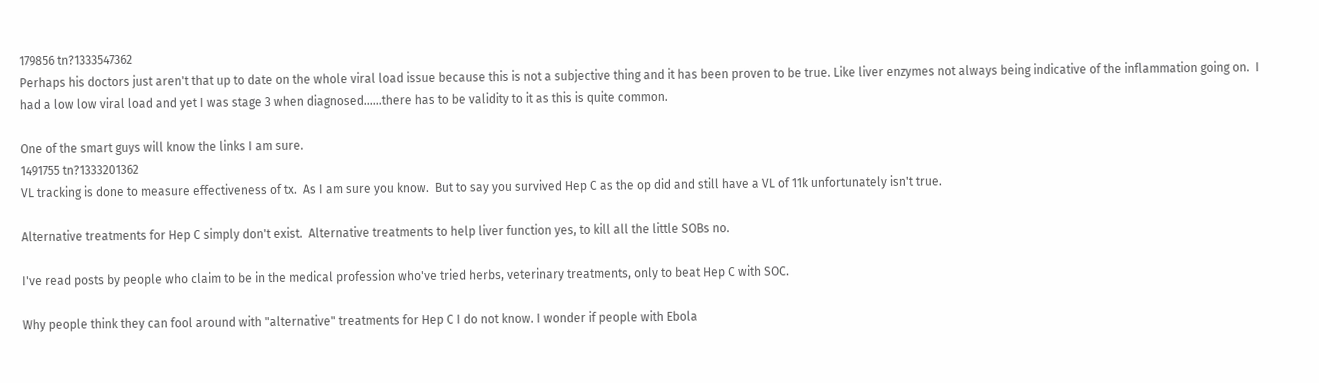179856 tn?1333547362
Perhaps his doctors just aren't that up to date on the whole viral load issue because this is not a subjective thing and it has been proven to be true. Like liver enzymes not always being indicative of the inflammation going on.  I had a low low viral load and yet I was stage 3 when diagnosed......there has to be validity to it as this is quite common.

One of the smart guys will know the links I am sure.
1491755 tn?1333201362
VL tracking is done to measure effectiveness of tx.  As I am sure you know.  But to say you survived Hep C as the op did and still have a VL of 11k unfortunately isn't true.

Alternative treatments for Hep C simply don't exist.  Alternative treatments to help liver function yes, to kill all the little SOBs no.

I've read posts by people who claim to be in the medical profession who've tried herbs, veterinary treatments, only to beat Hep C with SOC.

Why people think they can fool around with "alternative" treatments for Hep C I do not know. I wonder if people with Ebola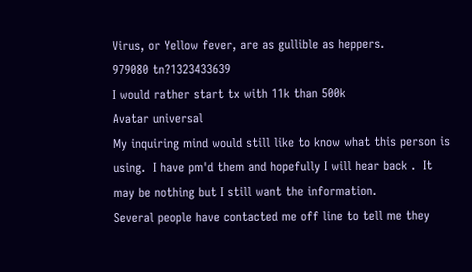Virus, or Yellow fever, are as gullible as heppers.
979080 tn?1323433639
I would rather start tx with 11k than 500k
Avatar universal
My inquiring mind would still like to know what this person is using.  I have pm'd them and hopefully I will hear back .  It may be nothing but I still want the information.
Several people have contacted me off line to tell me they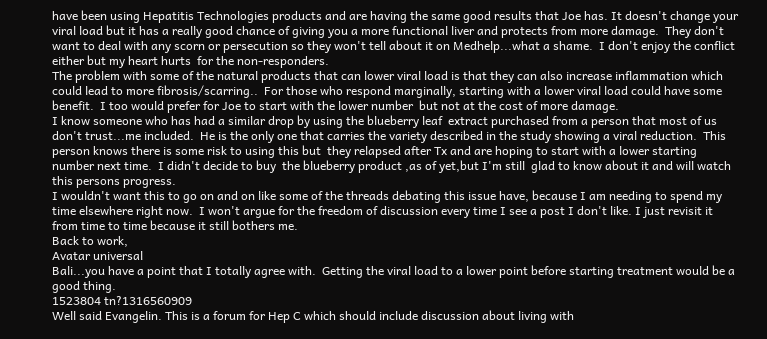have been using Hepatitis Technologies products and are having the same good results that Joe has. It doesn't change your viral load but it has a really good chance of giving you a more functional liver and protects from more damage.  They don't want to deal with any scorn or persecution so they won't tell about it on Medhelp...what a shame.  I don't enjoy the conflict either but my heart hurts  for the non-responders.
The problem with some of the natural products that can lower viral load is that they can also increase inflammation which could lead to more fibrosis/scarring..  For those who respond marginally, starting with a lower viral load could have some benefit.  I too would prefer for Joe to start with the lower number  but not at the cost of more damage.
I know someone who has had a similar drop by using the blueberry leaf  extract purchased from a person that most of us don't trust...me included.  He is the only one that carries the variety described in the study showing a viral reduction.  This person knows there is some risk to using this but  they relapsed after Tx and are hoping to start with a lower starting number next time.  I didn't decide to buy  the blueberry product ,as of yet,but I'm still  glad to know about it and will watch this persons progress.
I wouldn't want this to go on and on like some of the threads debating this issue have, because I am needing to spend my time elsewhere right now.  I won't argue for the freedom of discussion every time I see a post I don't like. I just revisit it from time to time because it still bothers me.
Back to work,
Avatar universal
Bali...you have a point that I totally agree with.  Getting the viral load to a lower point before starting treatment would be a good thing.
1523804 tn?1316560909
Well said Evangelin. This is a forum for Hep C which should include discussion about living with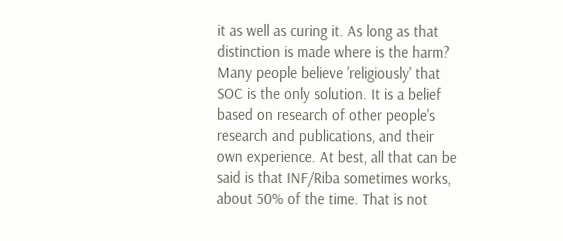it as well as curing it. As long as that distinction is made where is the harm? Many people believe 'religiously' that SOC is the only solution. It is a belief based on research of other people's research and publications, and their own experience. At best, all that can be said is that INF/Riba sometimes works, about 50% of the time. That is not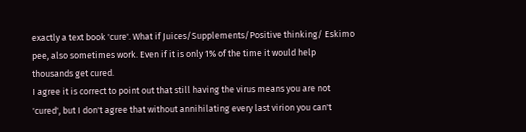exactly a text book 'cure'. What if Juices/Supplements/Positive thinking/ Eskimo pee, also sometimes work. Even if it is only 1% of the time it would help thousands get cured.
I agree it is correct to point out that still having the virus means you are not 'cured', but I don't agree that without annihilating every last virion you can't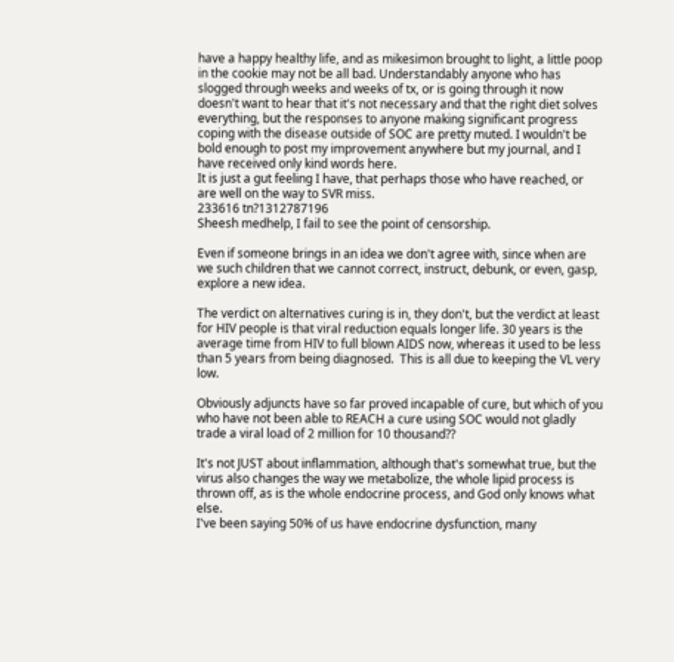have a happy healthy life, and as mikesimon brought to light, a little poop in the cookie may not be all bad. Understandably anyone who has slogged through weeks and weeks of tx, or is going through it now doesn't want to hear that it's not necessary and that the right diet solves everything, but the responses to anyone making significant progress coping with the disease outside of SOC are pretty muted. I wouldn't be bold enough to post my improvement anywhere but my journal, and I have received only kind words here.
It is just a gut feeling I have, that perhaps those who have reached, or are well on the way to SVR miss.
233616 tn?1312787196
Sheesh medhelp, I fail to see the point of censorship.

Even if someone brings in an idea we don't agree with, since when are we such children that we cannot correct, instruct, debunk, or even, gasp, explore a new idea.

The verdict on alternatives curing is in, they don't, but the verdict at least for HIV people is that viral reduction equals longer life. 30 years is the average time from HIV to full blown AIDS now, whereas it used to be less than 5 years from being diagnosed.  This is all due to keeping the VL very low.

Obviously adjuncts have so far proved incapable of cure, but which of you who have not been able to REACH a cure using SOC would not gladly trade a viral load of 2 million for 10 thousand??

It's not JUST about inflammation, although that's somewhat true, but the virus also changes the way we metabolize, the whole lipid process is thrown off, as is the whole endocrine process, and God only knows what else.
I've been saying 50% of us have endocrine dysfunction, many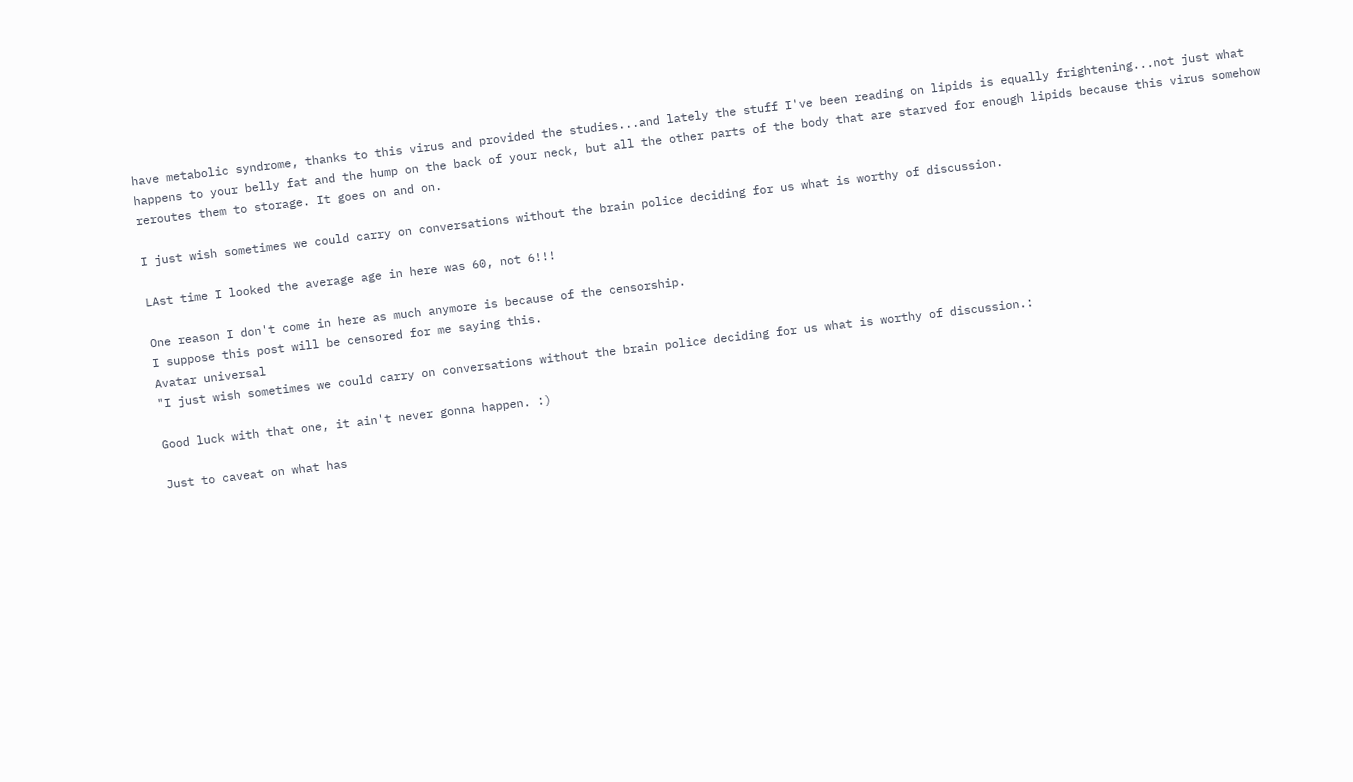have metabolic syndrome, thanks to this virus and provided the studies...and lately the stuff I've been reading on lipids is equally frightening...not just what happens to your belly fat and the hump on the back of your neck, but all the other parts of the body that are starved for enough lipids because this virus somehow reroutes them to storage. It goes on and on.

I just wish sometimes we could carry on conversations without the brain police deciding for us what is worthy of discussion.

LAst time I looked the average age in here was 60, not 6!!!

One reason I don't come in here as much anymore is because of the censorship.
I suppose this post will be censored for me saying this.
Avatar universal
"I just wish sometimes we could carry on conversations without the brain police deciding for us what is worthy of discussion.:

Good luck with that one, it ain't never gonna happen. :)

Just to caveat on what has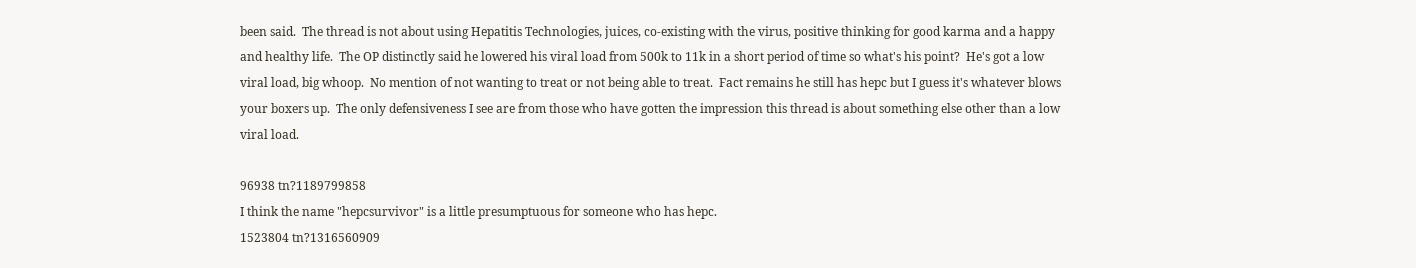been said.  The thread is not about using Hepatitis Technologies, juices, co-existing with the virus, positive thinking for good karma and a happy and healthy life.  The OP distinctly said he lowered his viral load from 500k to 11k in a short period of time so what's his point?  He's got a low viral load, big whoop.  No mention of not wanting to treat or not being able to treat.  Fact remains he still has hepc but I guess it's whatever blows your boxers up.  The only defensiveness I see are from those who have gotten the impression this thread is about something else other than a low viral load.

96938 tn?1189799858
I think the name "hepcsurvivor" is a little presumptuous for someone who has hepc.
1523804 tn?1316560909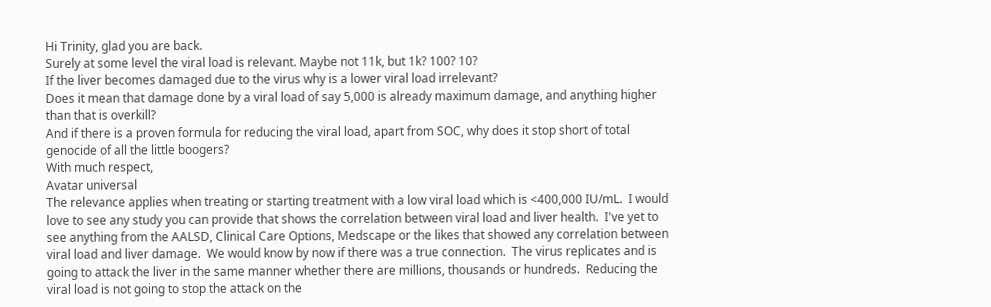Hi Trinity, glad you are back.
Surely at some level the viral load is relevant. Maybe not 11k, but 1k? 100? 10?
If the liver becomes damaged due to the virus why is a lower viral load irrelevant?
Does it mean that damage done by a viral load of say 5,000 is already maximum damage, and anything higher than that is overkill?
And if there is a proven formula for reducing the viral load, apart from SOC, why does it stop short of total genocide of all the little boogers?
With much respect,
Avatar universal
The relevance applies when treating or starting treatment with a low viral load which is <400,000 IU/mL.  I would love to see any study you can provide that shows the correlation between viral load and liver health.  I've yet to see anything from the AALSD, Clinical Care Options, Medscape or the likes that showed any correlation between viral load and liver damage.  We would know by now if there was a true connection.  The virus replicates and is going to attack the liver in the same manner whether there are millions, thousands or hundreds.  Reducing the viral load is not going to stop the attack on the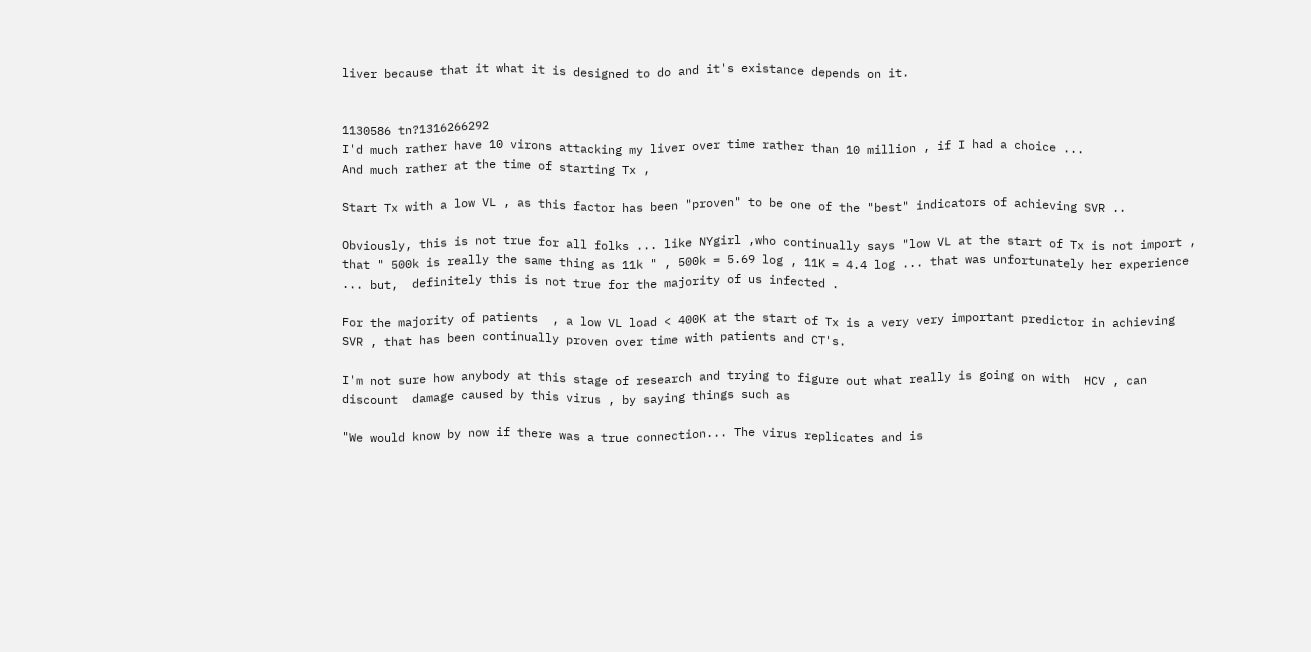liver because that it what it is designed to do and it's existance depends on it.


1130586 tn?1316266292
I'd much rather have 10 virons attacking my liver over time rather than 10 million , if I had a choice ...
And much rather at the time of starting Tx ,

Start Tx with a low VL , as this factor has been "proven" to be one of the "best" indicators of achieving SVR ..

Obviously, this is not true for all folks ... like NYgirl ,who continually says "low VL at the start of Tx is not import , that " 500k is really the same thing as 11k " , 500k = 5.69 log , 11K = 4.4 log ... that was unfortunately her experience ... but,  definitely this is not true for the majority of us infected .

For the majority of patients  , a low VL load < 400K at the start of Tx is a very very important predictor in achieving SVR , that has been continually proven over time with patients and CT's.

I'm not sure how anybody at this stage of research and trying to figure out what really is going on with  HCV , can discount  damage caused by this virus , by saying things such as

"We would know by now if there was a true connection... The virus replicates and is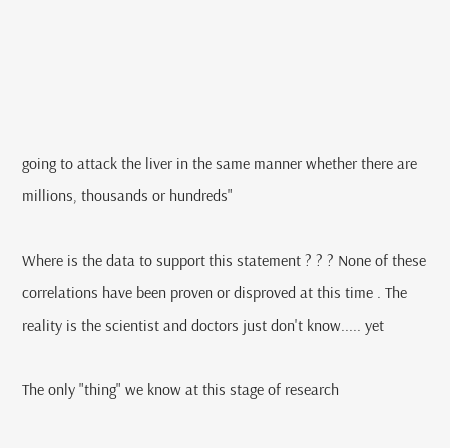going to attack the liver in the same manner whether there are millions, thousands or hundreds"

Where is the data to support this statement ? ? ? None of these correlations have been proven or disproved at this time . The reality is the scientist and doctors just don't know..... yet

The only "thing" we know at this stage of research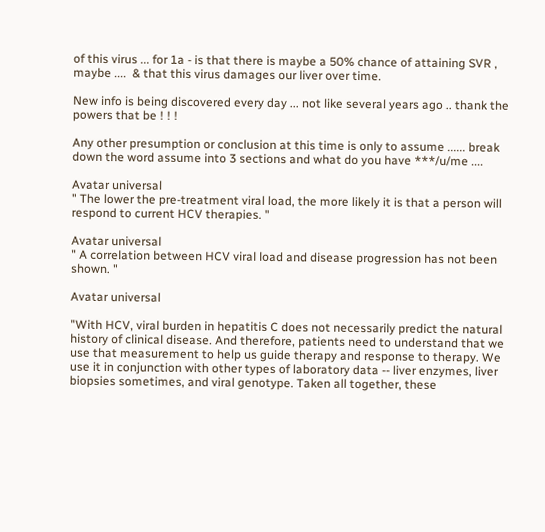of this virus ... for 1a - is that there is maybe a 50% chance of attaining SVR , maybe ....  & that this virus damages our liver over time.

New info is being discovered every day ... not like several years ago .. thank the powers that be ! ! !

Any other presumption or conclusion at this time is only to assume ...... break down the word assume into 3 sections and what do you have ***/u/me ....

Avatar universal
" The lower the pre-treatment viral load, the more likely it is that a person will respond to current HCV therapies. "

Avatar universal
" A correlation between HCV viral load and disease progression has not been shown. "

Avatar universal

"With HCV, viral burden in hepatitis C does not necessarily predict the natural history of clinical disease. And therefore, patients need to understand that we use that measurement to help us guide therapy and response to therapy. We use it in conjunction with other types of laboratory data -- liver enzymes, liver biopsies sometimes, and viral genotype. Taken all together, these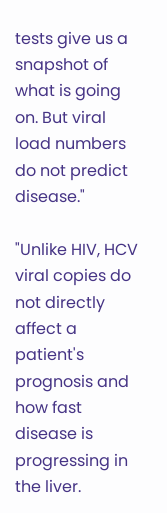tests give us a snapshot of what is going on. But viral load numbers do not predict disease."

"Unlike HIV, HCV viral copies do not directly affect a patient's prognosis and how fast disease is progressing in the liver.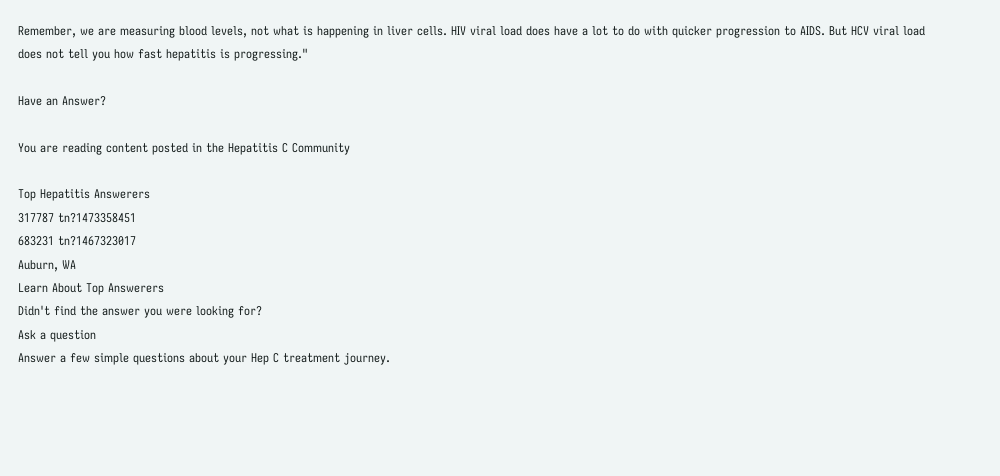Remember, we are measuring blood levels, not what is happening in liver cells. HIV viral load does have a lot to do with quicker progression to AIDS. But HCV viral load does not tell you how fast hepatitis is progressing."

Have an Answer?

You are reading content posted in the Hepatitis C Community

Top Hepatitis Answerers
317787 tn?1473358451
683231 tn?1467323017
Auburn, WA
Learn About Top Answerers
Didn't find the answer you were looking for?
Ask a question
Answer a few simple questions about your Hep C treatment journey.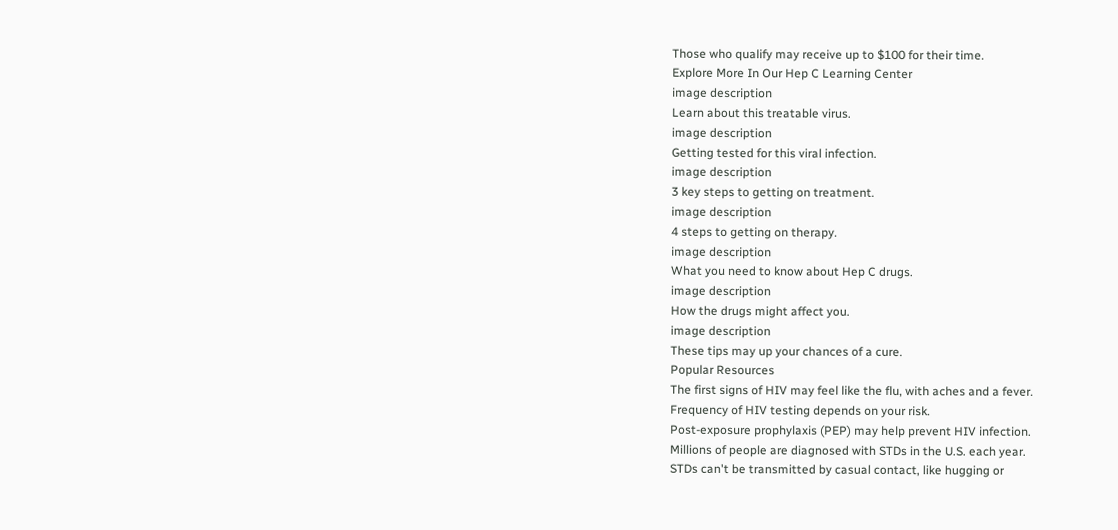Those who qualify may receive up to $100 for their time.
Explore More In Our Hep C Learning Center
image description
Learn about this treatable virus.
image description
Getting tested for this viral infection.
image description
3 key steps to getting on treatment.
image description
4 steps to getting on therapy.
image description
What you need to know about Hep C drugs.
image description
How the drugs might affect you.
image description
These tips may up your chances of a cure.
Popular Resources
The first signs of HIV may feel like the flu, with aches and a fever.
Frequency of HIV testing depends on your risk.
Post-exposure prophylaxis (PEP) may help prevent HIV infection.
Millions of people are diagnosed with STDs in the U.S. each year.
STDs can't be transmitted by casual contact, like hugging or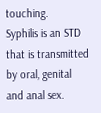touching.
Syphilis is an STD that is transmitted by oral, genital and anal sex.